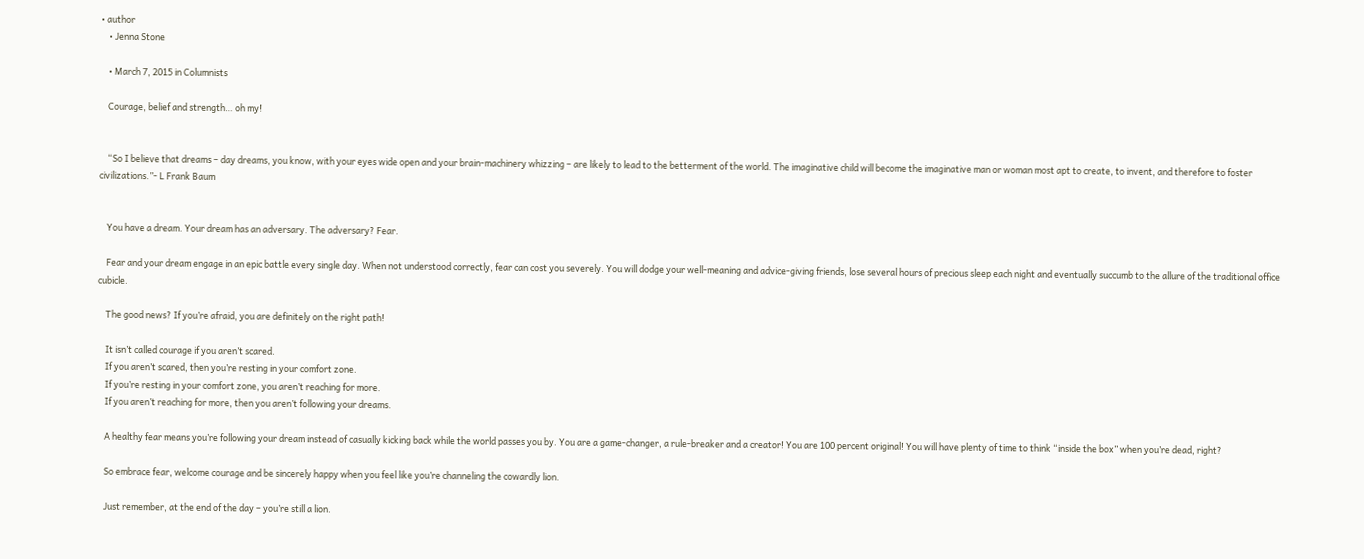• author
    • Jenna Stone

    • March 7, 2015 in Columnists

    Courage, belief and strength… oh my!


    “So I believe that dreams – day dreams, you know, with your eyes wide open and your brain-machinery whizzing – are likely to lead to the betterment of the world. The imaginative child will become the imaginative man or woman most apt to create, to invent, and therefore to foster civilizations.”- L Frank Baum


    You have a dream. Your dream has an adversary. The adversary? Fear.

    Fear and your dream engage in an epic battle every single day. When not understood correctly, fear can cost you severely. You will dodge your well-meaning and advice-giving friends, lose several hours of precious sleep each night and eventually succumb to the allure of the traditional office cubicle.

    The good news? If you’re afraid, you are definitely on the right path!

    It isn’t called courage if you aren’t scared.
    If you aren’t scared, then you’re resting in your comfort zone.
    If you’re resting in your comfort zone, you aren’t reaching for more.
    If you aren’t reaching for more, then you aren’t following your dreams.

    A healthy fear means you’re following your dream instead of casually kicking back while the world passes you by. You are a game-changer, a rule-breaker and a creator! You are 100 percent original! You will have plenty of time to think “inside the box” when you’re dead, right?

    So embrace fear, welcome courage and be sincerely happy when you feel like you’re channeling the cowardly lion.

    Just remember, at the end of the day – you’re still a lion.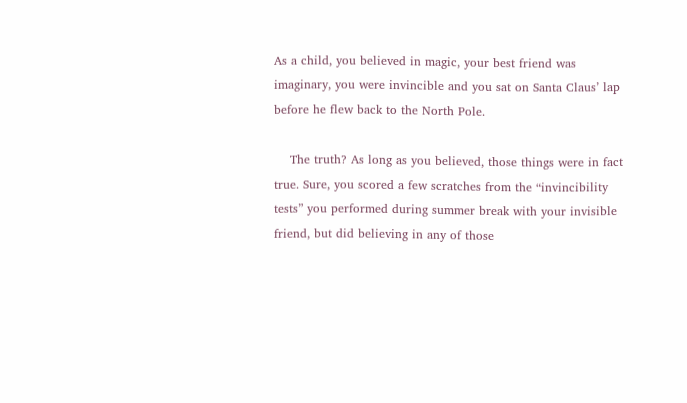As a child, you believed in magic, your best friend was imaginary, you were invincible and you sat on Santa Claus’ lap before he flew back to the North Pole.

    The truth? As long as you believed, those things were in fact true. Sure, you scored a few scratches from the “invincibility tests” you performed during summer break with your invisible friend, but did believing in any of those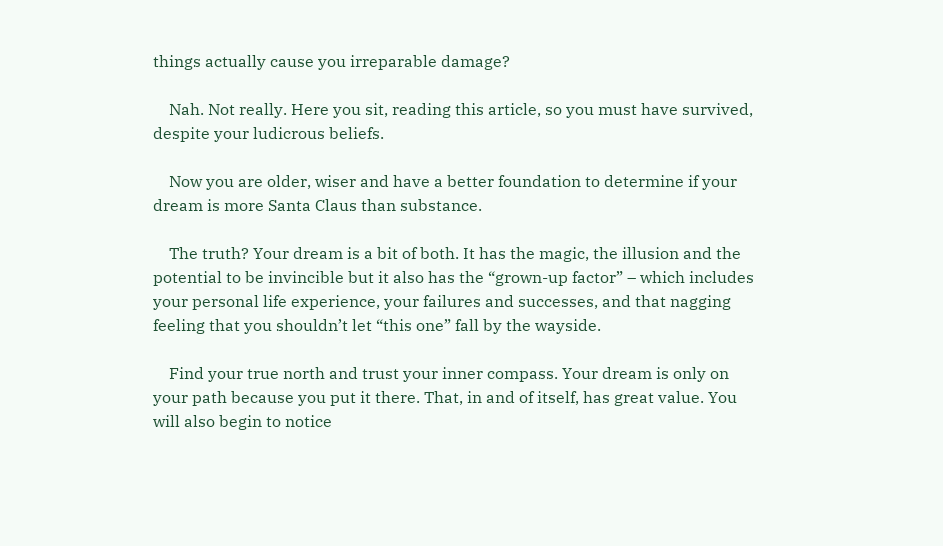things actually cause you irreparable damage?

    Nah. Not really. Here you sit, reading this article, so you must have survived, despite your ludicrous beliefs.

    Now you are older, wiser and have a better foundation to determine if your dream is more Santa Claus than substance.

    The truth? Your dream is a bit of both. It has the magic, the illusion and the potential to be invincible but it also has the “grown-up factor” – which includes your personal life experience, your failures and successes, and that nagging feeling that you shouldn’t let “this one” fall by the wayside.

    Find your true north and trust your inner compass. Your dream is only on your path because you put it there. That, in and of itself, has great value. You will also begin to notice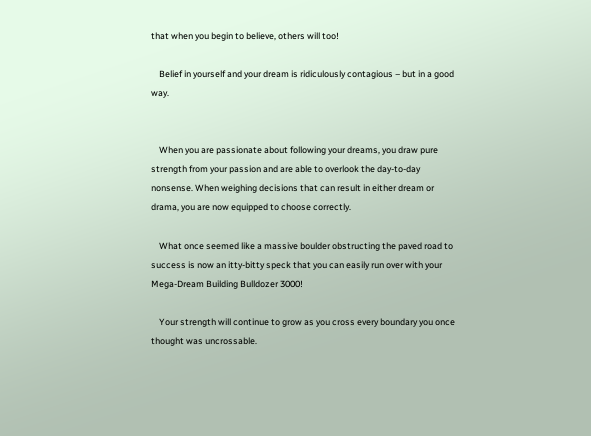that when you begin to believe, others will too!

    Belief in yourself and your dream is ridiculously contagious – but in a good way.


    When you are passionate about following your dreams, you draw pure strength from your passion and are able to overlook the day-to-day nonsense. When weighing decisions that can result in either dream or drama, you are now equipped to choose correctly.

    What once seemed like a massive boulder obstructing the paved road to success is now an itty-bitty speck that you can easily run over with your Mega-Dream Building Bulldozer 3000!

    Your strength will continue to grow as you cross every boundary you once thought was uncrossable.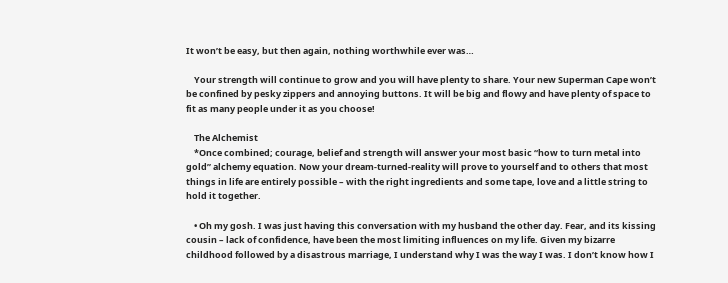It won’t be easy, but then again, nothing worthwhile ever was…

    Your strength will continue to grow and you will have plenty to share. Your new Superman Cape won’t be confined by pesky zippers and annoying buttons. It will be big and flowy and have plenty of space to fit as many people under it as you choose!

    The Alchemist
    *Once combined; courage, belief and strength will answer your most basic “how to turn metal into gold” alchemy equation. Now your dream-turned-reality will prove to yourself and to others that most things in life are entirely possible – with the right ingredients and some tape, love and a little string to hold it together.

    • Oh my gosh. I was just having this conversation with my husband the other day. Fear, and its kissing cousin – lack of confidence, have been the most limiting influences on my life. Given my bizarre childhood followed by a disastrous marriage, I understand why I was the way I was. I don’t know how I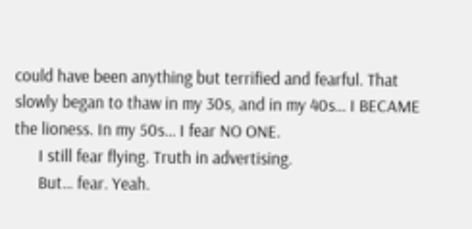could have been anything but terrified and fearful. That slowly began to thaw in my 30s, and in my 40s… I BECAME the lioness. In my 50s… I fear NO ONE.
      I still fear flying. Truth in advertising.
      But… fear. Yeah.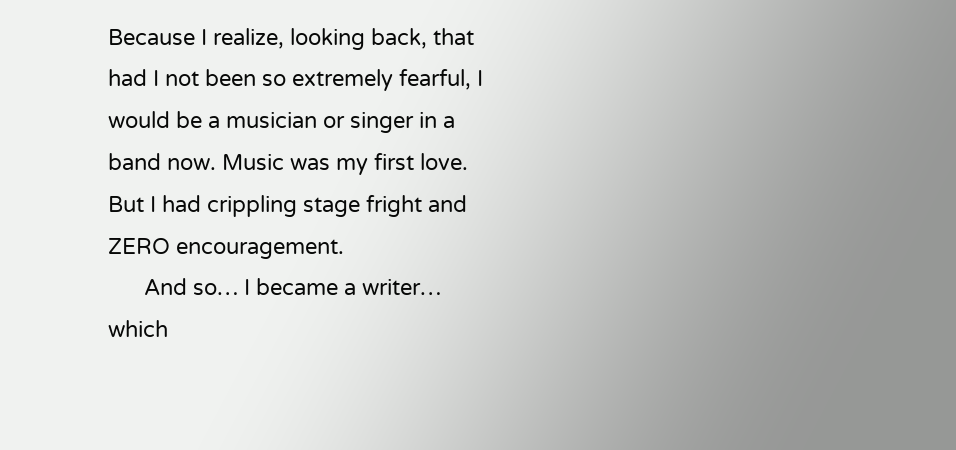Because I realize, looking back, that had I not been so extremely fearful, I would be a musician or singer in a band now. Music was my first love. But I had crippling stage fright and ZERO encouragement.
      And so… I became a writer… which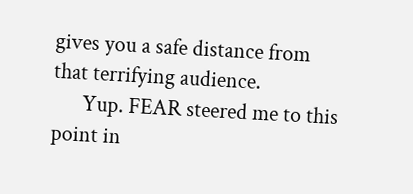gives you a safe distance from that terrifying audience.
      Yup. FEAR steered me to this point in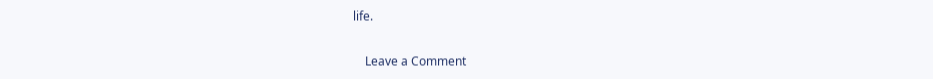life.

    Leave a Comment